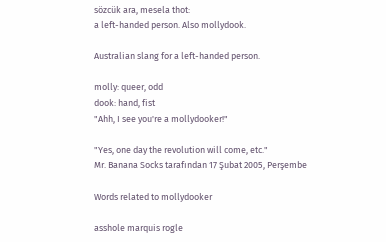sözcük ara, mesela thot:
a left-handed person. Also mollydook.

Australian slang for a left-handed person.

molly: queer, odd
dook: hand, fist
"Ahh, I see you're a mollydooker!"

"Yes, one day the revolution will come, etc."
Mr. Banana Socks tarafından 17 Şubat 2005, Perşembe

Words related to mollydooker

asshole marquis rogle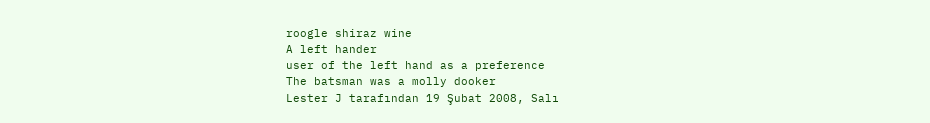roogle shiraz wine
A left hander
user of the left hand as a preference
The batsman was a molly dooker
Lester J tarafından 19 Şubat 2008, Salı